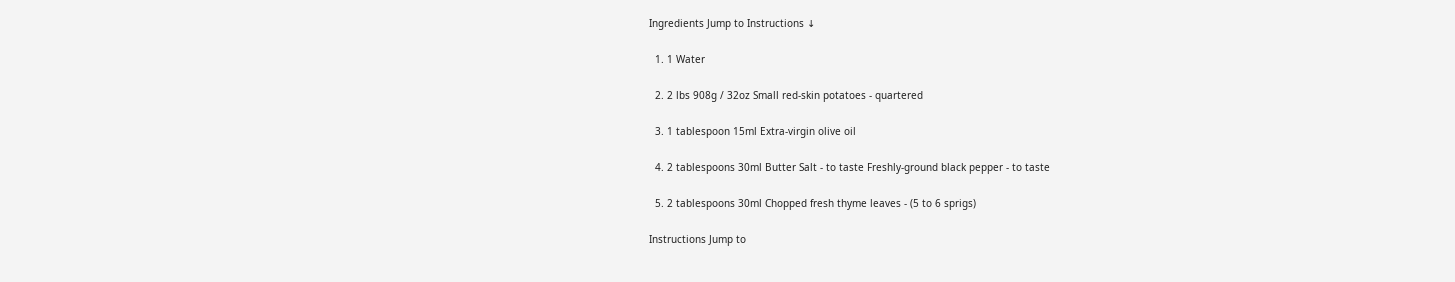Ingredients Jump to Instructions ↓

  1. 1 Water

  2. 2 lbs 908g / 32oz Small red-skin potatoes - quartered

  3. 1 tablespoon 15ml Extra-virgin olive oil

  4. 2 tablespoons 30ml Butter Salt - to taste Freshly-ground black pepper - to taste

  5. 2 tablespoons 30ml Chopped fresh thyme leaves - (5 to 6 sprigs)

Instructions Jump to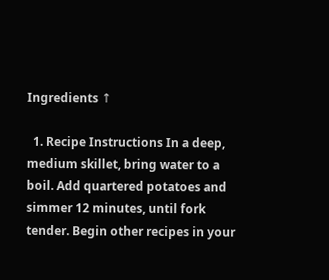Ingredients ↑

  1. Recipe Instructions In a deep, medium skillet, bring water to a boil. Add quartered potatoes and simmer 12 minutes, until fork tender. Begin other recipes in your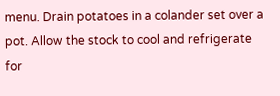menu. Drain potatoes in a colander set over a pot. Allow the stock to cool and refrigerate for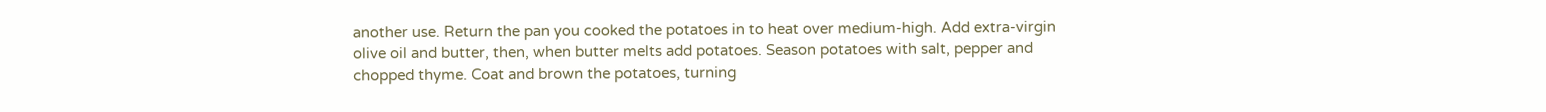another use. Return the pan you cooked the potatoes in to heat over medium-high. Add extra-virgin olive oil and butter, then, when butter melts add potatoes. Season potatoes with salt, pepper and chopped thyme. Coat and brown the potatoes, turning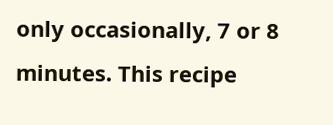only occasionally, 7 or 8 minutes. This recipe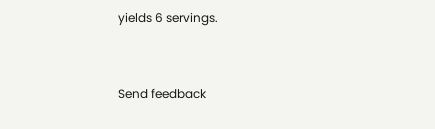yields 6 servings.


Send feedback